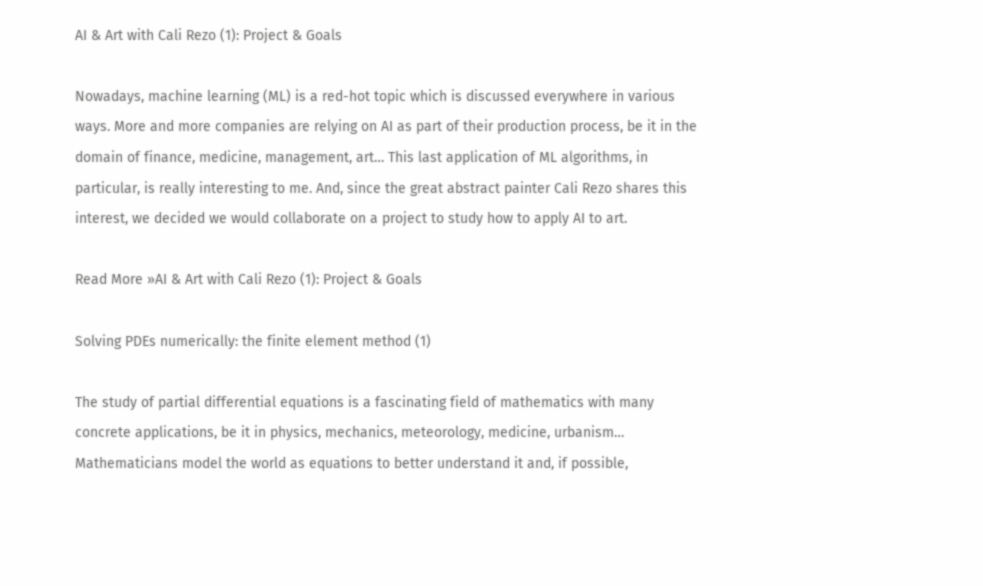AI & Art with Cali Rezo (1): Project & Goals

Nowadays, machine learning (ML) is a red-hot topic which is discussed everywhere in various ways. More and more companies are relying on AI as part of their production process, be it in the domain of finance, medicine, management, art… This last application of ML algorithms, in particular, is really interesting to me. And, since the great abstract painter Cali Rezo shares this interest, we decided we would collaborate on a project to study how to apply AI to art.

Read More »AI & Art with Cali Rezo (1): Project & Goals

Solving PDEs numerically: the finite element method (1)

The study of partial differential equations is a fascinating field of mathematics with many concrete applications, be it in physics, mechanics, meteorology, medicine, urbanism… Mathematicians model the world as equations to better understand it and, if possible,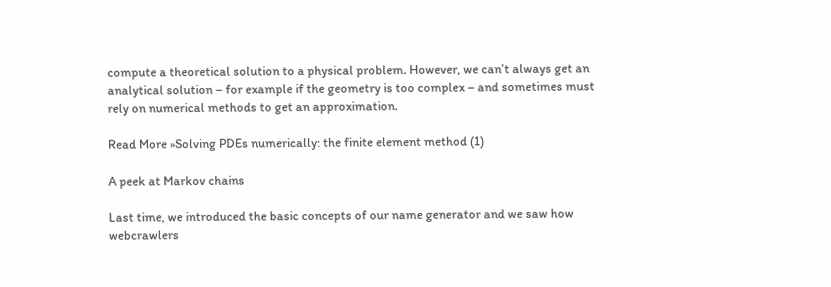compute a theoretical solution to a physical problem. However, we can’t always get an analytical solution – for example if the geometry is too complex – and sometimes must rely on numerical methods to get an approximation.

Read More »Solving PDEs numerically: the finite element method (1)

A peek at Markov chains

Last time, we introduced the basic concepts of our name generator and we saw how webcrawlers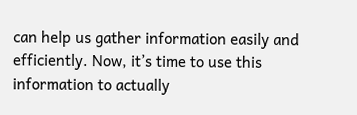can help us gather information easily and efficiently. Now, it’s time to use this information to actually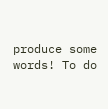produce some words! To do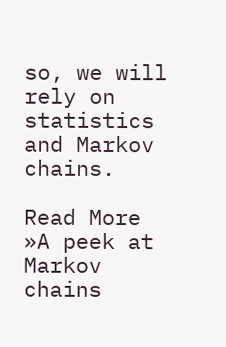so, we will rely on statistics and Markov chains.

Read More »A peek at Markov chains